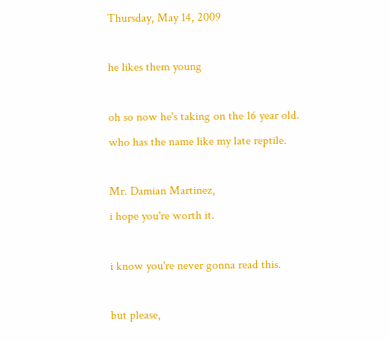Thursday, May 14, 2009

he likes them young

oh so now he's taking on the 16 year old.
who has the name like my late reptile.

Mr. Damian Martinez,
i hope you're worth it.

i know you're never gonna read this.

but please,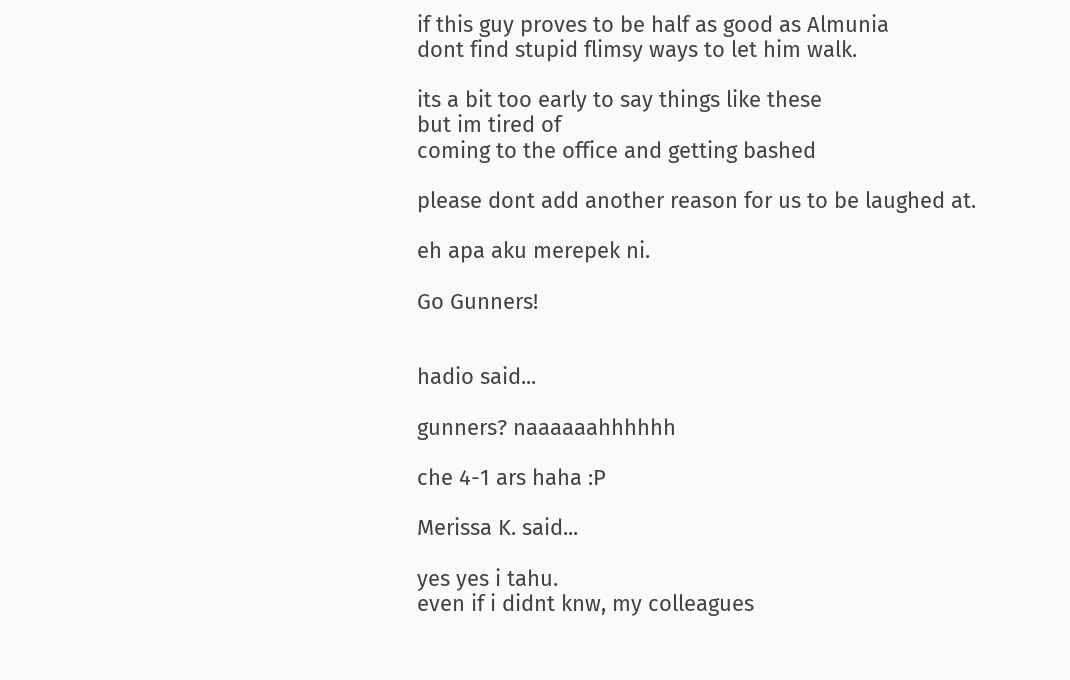if this guy proves to be half as good as Almunia
dont find stupid flimsy ways to let him walk.

its a bit too early to say things like these
but im tired of
coming to the office and getting bashed

please dont add another reason for us to be laughed at.

eh apa aku merepek ni.

Go Gunners!


hadio said...

gunners? naaaaaahhhhhh

che 4-1 ars haha :P

Merissa K. said...

yes yes i tahu.
even if i didnt knw, my colleagues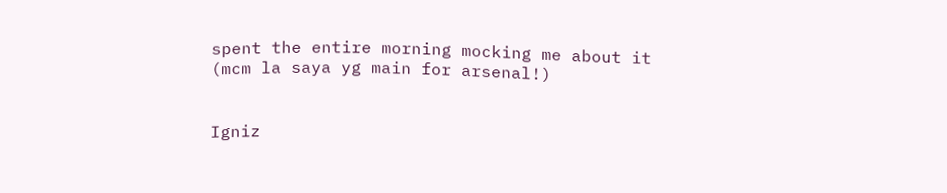spent the entire morning mocking me about it (mcm la saya yg main for arsenal!)


Igniz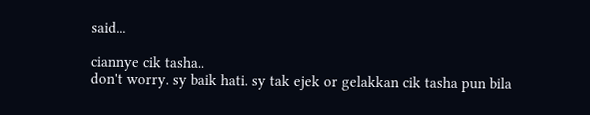said...

ciannye cik tasha..
don't worry. sy baik hati. sy tak ejek or gelakkan cik tasha pun bila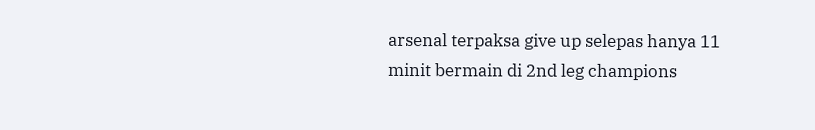arsenal terpaksa give up selepas hanya 11 minit bermain di 2nd leg champions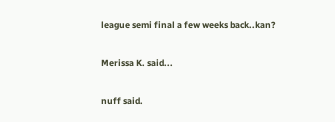league semi final a few weeks back..kan?


Merissa K. said...


nuff said.